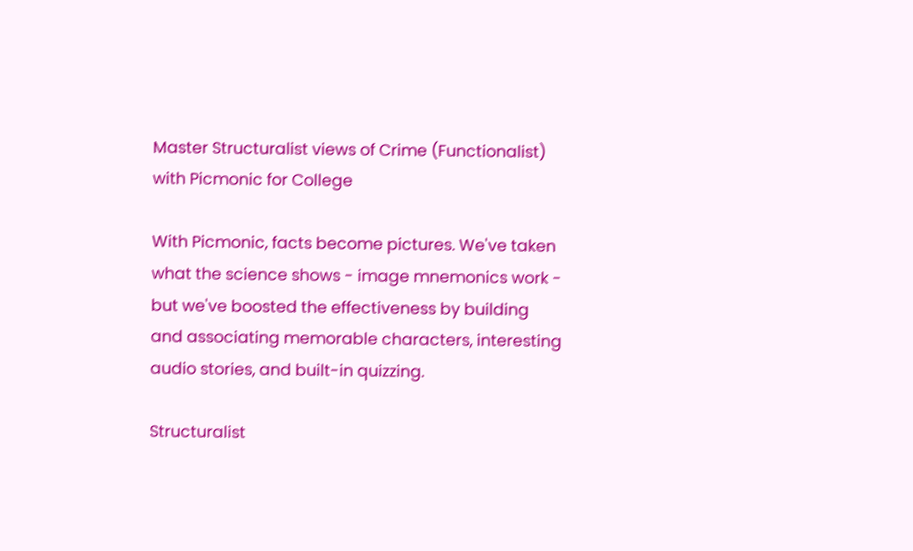Master Structuralist views of Crime (Functionalist) with Picmonic for College

With Picmonic, facts become pictures. We've taken what the science shows - image mnemonics work - but we've boosted the effectiveness by building and associating memorable characters, interesting audio stories, and built-in quizzing.

Structuralist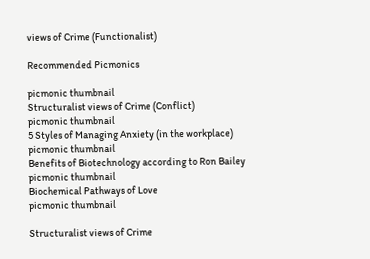views of Crime (Functionalist)

Recommended Picmonics

picmonic thumbnail
Structuralist views of Crime (Conflict)
picmonic thumbnail
5 Styles of Managing Anxiety (in the workplace)
picmonic thumbnail
Benefits of Biotechnology according to Ron Bailey
picmonic thumbnail
Biochemical Pathways of Love
picmonic thumbnail

Structuralist views of Crime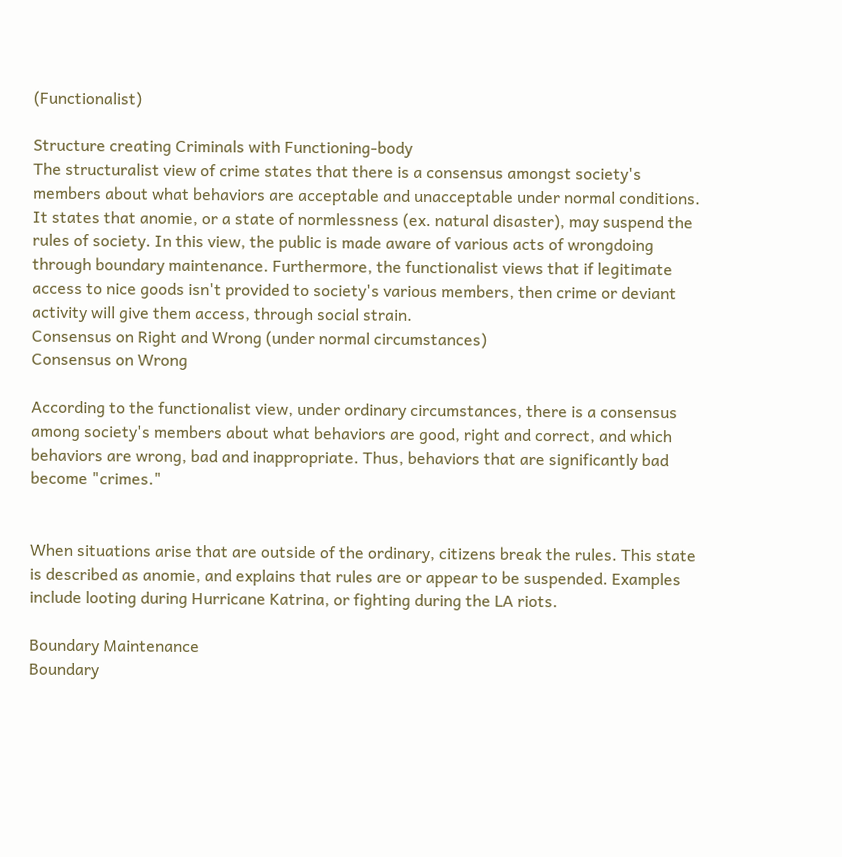(Functionalist)

Structure creating Criminals with Functioning-body
The structuralist view of crime states that there is a consensus amongst society's members about what behaviors are acceptable and unacceptable under normal conditions. It states that anomie, or a state of normlessness (ex. natural disaster), may suspend the rules of society. In this view, the public is made aware of various acts of wrongdoing through boundary maintenance. Furthermore, the functionalist views that if legitimate access to nice goods isn't provided to society's various members, then crime or deviant activity will give them access, through social strain.
Consensus on Right and Wrong (under normal circumstances)
Consensus on Wrong

According to the functionalist view, under ordinary circumstances, there is a consensus among society's members about what behaviors are good, right and correct, and which behaviors are wrong, bad and inappropriate. Thus, behaviors that are significantly bad become "crimes."


When situations arise that are outside of the ordinary, citizens break the rules. This state is described as anomie, and explains that rules are or appear to be suspended. Examples include looting during Hurricane Katrina, or fighting during the LA riots.

Boundary Maintenance
Boundary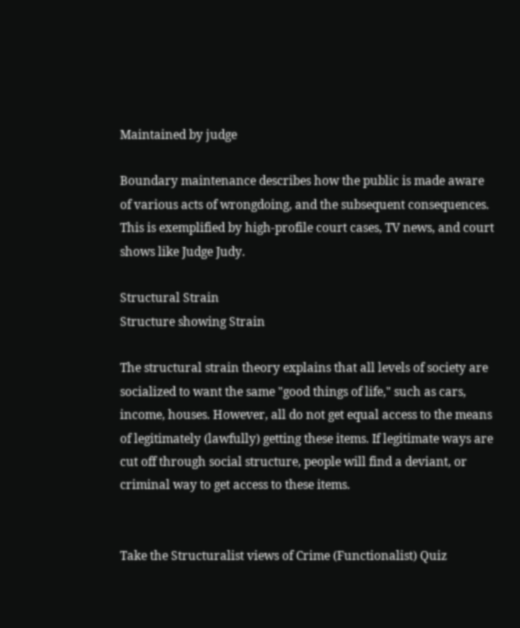Maintained by judge

Boundary maintenance describes how the public is made aware of various acts of wrongdoing, and the subsequent consequences. This is exemplified by high-profile court cases, TV news, and court shows like Judge Judy.

Structural Strain
Structure showing Strain

The structural strain theory explains that all levels of society are socialized to want the same "good things of life," such as cars, income, houses. However, all do not get equal access to the means of legitimately (lawfully) getting these items. If legitimate ways are cut off through social structure, people will find a deviant, or criminal way to get access to these items.


Take the Structuralist views of Crime (Functionalist) Quiz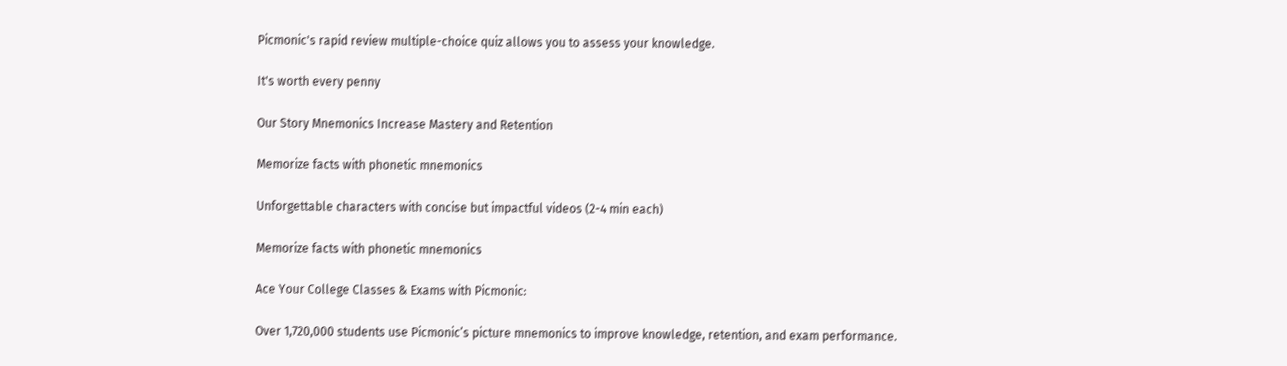Picmonic's rapid review multiple-choice quiz allows you to assess your knowledge.

It's worth every penny

Our Story Mnemonics Increase Mastery and Retention

Memorize facts with phonetic mnemonics

Unforgettable characters with concise but impactful videos (2-4 min each)

Memorize facts with phonetic mnemonics

Ace Your College Classes & Exams with Picmonic:

Over 1,720,000 students use Picmonic’s picture mnemonics to improve knowledge, retention, and exam performance.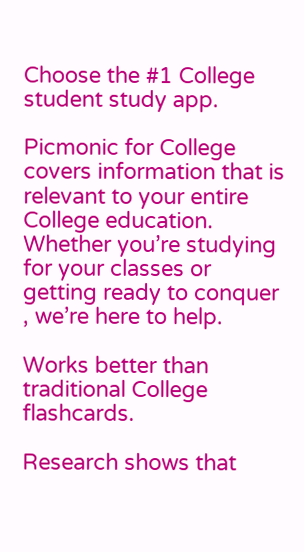Choose the #1 College student study app.

Picmonic for College covers information that is relevant to your entire College education. Whether you’re studying for your classes or getting ready to conquer , we’re here to help.

Works better than traditional College flashcards.

Research shows that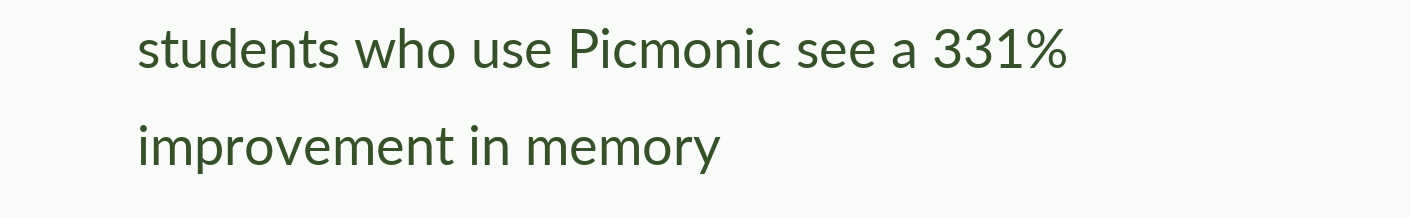students who use Picmonic see a 331% improvement in memory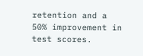retention and a 50% improvement in test scores.